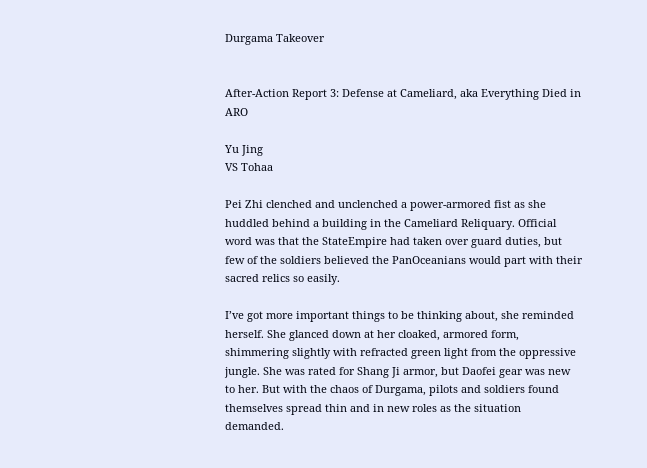Durgama Takeover


After-Action Report 3: Defense at Cameliard, aka Everything Died in ARO

Yu Jing
VS Tohaa

Pei Zhi clenched and unclenched a power-armored fist as she huddled behind a building in the Cameliard Reliquary. Official word was that the StateEmpire had taken over guard duties, but few of the soldiers believed the PanOceanians would part with their sacred relics so easily.

I’ve got more important things to be thinking about, she reminded herself. She glanced down at her cloaked, armored form, shimmering slightly with refracted green light from the oppressive jungle. She was rated for Shang Ji armor, but Daofei gear was new to her. But with the chaos of Durgama, pilots and soldiers found themselves spread thin and in new roles as the situation demanded.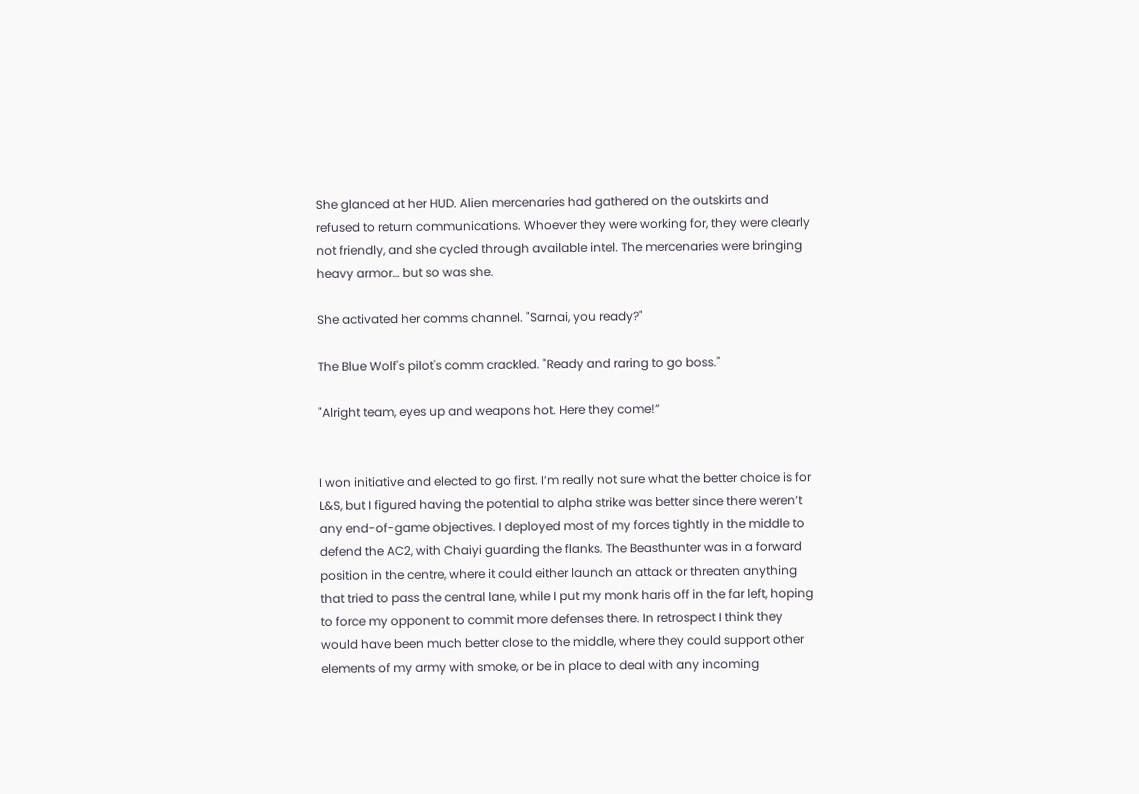She glanced at her HUD. Alien mercenaries had gathered on the outskirts and refused to return communications. Whoever they were working for, they were clearly not friendly, and she cycled through available intel. The mercenaries were bringing heavy armor… but so was she.

She activated her comms channel. "Sarnai, you ready?"

The Blue Wolf's pilot's comm crackled. "Ready and raring to go boss."

"Alright team, eyes up and weapons hot. Here they come!”


I won initiative and elected to go first. I’m really not sure what the better choice is for L&S, but I figured having the potential to alpha strike was better since there weren’t any end-of-game objectives. I deployed most of my forces tightly in the middle to defend the AC2, with Chaiyi guarding the flanks. The Beasthunter was in a forward position in the centre, where it could either launch an attack or threaten anything that tried to pass the central lane, while I put my monk haris off in the far left, hoping to force my opponent to commit more defenses there. In retrospect I think they would have been much better close to the middle, where they could support other elements of my army with smoke, or be in place to deal with any incoming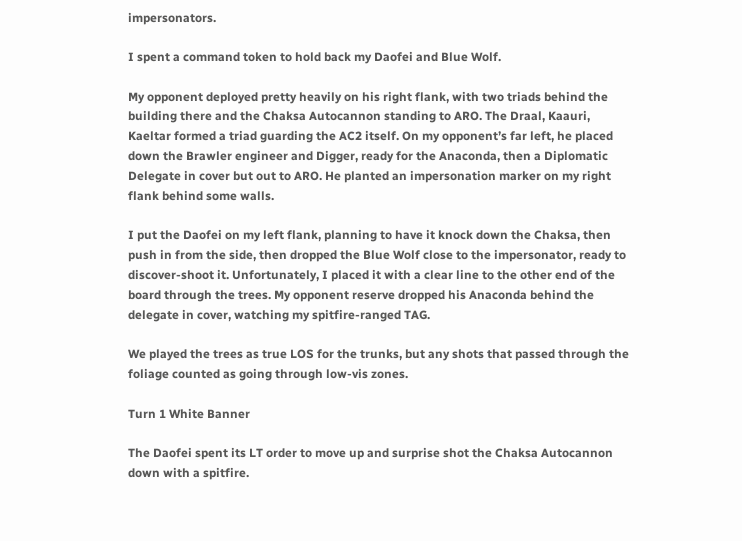impersonators.

I spent a command token to hold back my Daofei and Blue Wolf.

My opponent deployed pretty heavily on his right flank, with two triads behind the building there and the Chaksa Autocannon standing to ARO. The Draal, Kaauri, Kaeltar formed a triad guarding the AC2 itself. On my opponent’s far left, he placed down the Brawler engineer and Digger, ready for the Anaconda, then a Diplomatic Delegate in cover but out to ARO. He planted an impersonation marker on my right flank behind some walls.

I put the Daofei on my left flank, planning to have it knock down the Chaksa, then push in from the side, then dropped the Blue Wolf close to the impersonator, ready to discover-shoot it. Unfortunately, I placed it with a clear line to the other end of the board through the trees. My opponent reserve dropped his Anaconda behind the delegate in cover, watching my spitfire-ranged TAG.

We played the trees as true LOS for the trunks, but any shots that passed through the foliage counted as going through low-vis zones.

Turn 1 White Banner

The Daofei spent its LT order to move up and surprise shot the Chaksa Autocannon down with a spitfire.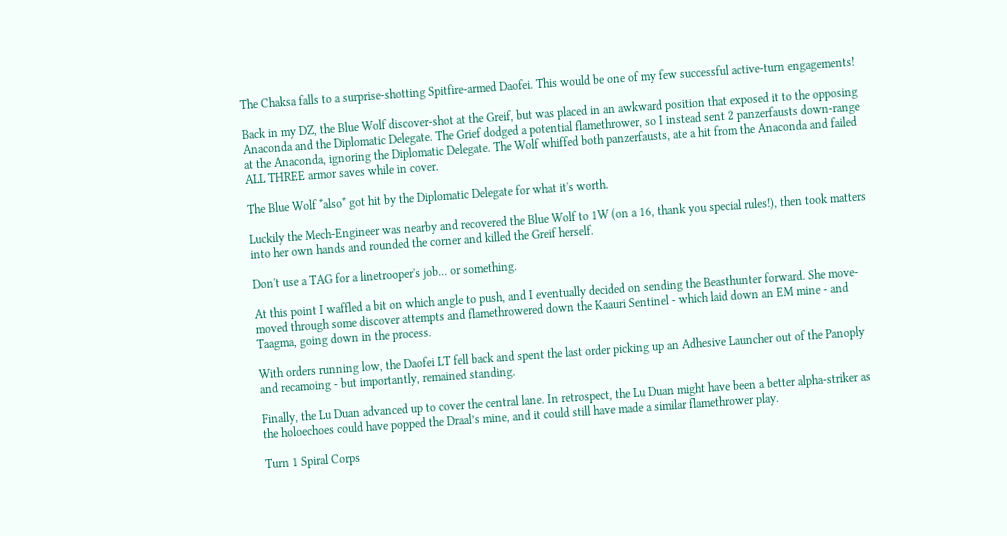The Chaksa falls to a surprise-shotting Spitfire-armed Daofei. This would be one of my few successful active-turn engagements!

Back in my DZ, the Blue Wolf discover-shot at the Greif, but was placed in an awkward position that exposed it to the opposing Anaconda and the Diplomatic Delegate. The Grief dodged a potential flamethrower, so I instead sent 2 panzerfausts down-range at the Anaconda, ignoring the Diplomatic Delegate. The Wolf whiffed both panzerfausts, ate a hit from the Anaconda and failed ALL THREE armor saves while in cover.

The Blue Wolf *also* got hit by the Diplomatic Delegate for what it's worth.

Luckily the Mech-Engineer was nearby and recovered the Blue Wolf to 1W (on a 16, thank you special rules!), then took matters into her own hands and rounded the corner and killed the Greif herself.

Don't use a TAG for a linetrooper's job... or something.

At this point I waffled a bit on which angle to push, and I eventually decided on sending the Beasthunter forward. She move-moved through some discover attempts and flamethrowered down the Kaauri Sentinel - which laid down an EM mine - and Taagma, going down in the process.

With orders running low, the Daofei LT fell back and spent the last order picking up an Adhesive Launcher out of the Panoply and recamoing - but importantly, remained standing.

Finally, the Lu Duan advanced up to cover the central lane. In retrospect, the Lu Duan might have been a better alpha-striker as the holoechoes could have popped the Draal’s mine, and it could still have made a similar flamethrower play.

Turn 1 Spiral Corps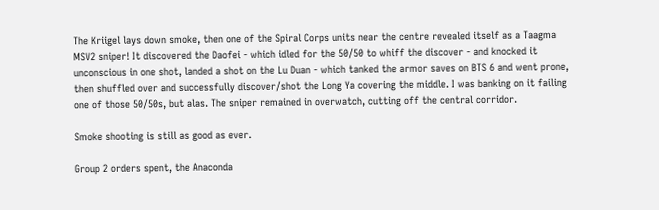The Kriigel lays down smoke, then one of the Spiral Corps units near the centre revealed itself as a Taagma MSV2 sniper! It discovered the Daofei - which idled for the 50/50 to whiff the discover - and knocked it unconscious in one shot, landed a shot on the Lu Duan - which tanked the armor saves on BTS 6 and went prone, then shuffled over and successfully discover/shot the Long Ya covering the middle. I was banking on it failing one of those 50/50s, but alas. The sniper remained in overwatch, cutting off the central corridor.

Smoke shooting is still as good as ever.

Group 2 orders spent, the Anaconda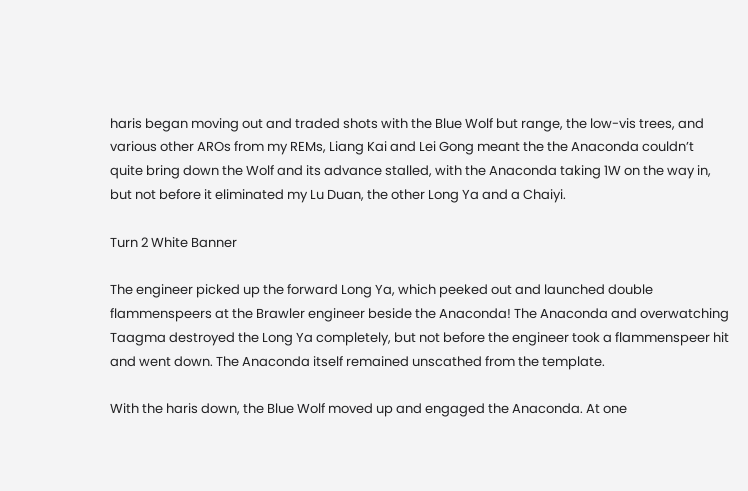haris began moving out and traded shots with the Blue Wolf but range, the low-vis trees, and various other AROs from my REMs, Liang Kai and Lei Gong meant the the Anaconda couldn’t quite bring down the Wolf and its advance stalled, with the Anaconda taking 1W on the way in, but not before it eliminated my Lu Duan, the other Long Ya and a Chaiyi.

Turn 2 White Banner

The engineer picked up the forward Long Ya, which peeked out and launched double flammenspeers at the Brawler engineer beside the Anaconda! The Anaconda and overwatching Taagma destroyed the Long Ya completely, but not before the engineer took a flammenspeer hit and went down. The Anaconda itself remained unscathed from the template.

With the haris down, the Blue Wolf moved up and engaged the Anaconda. At one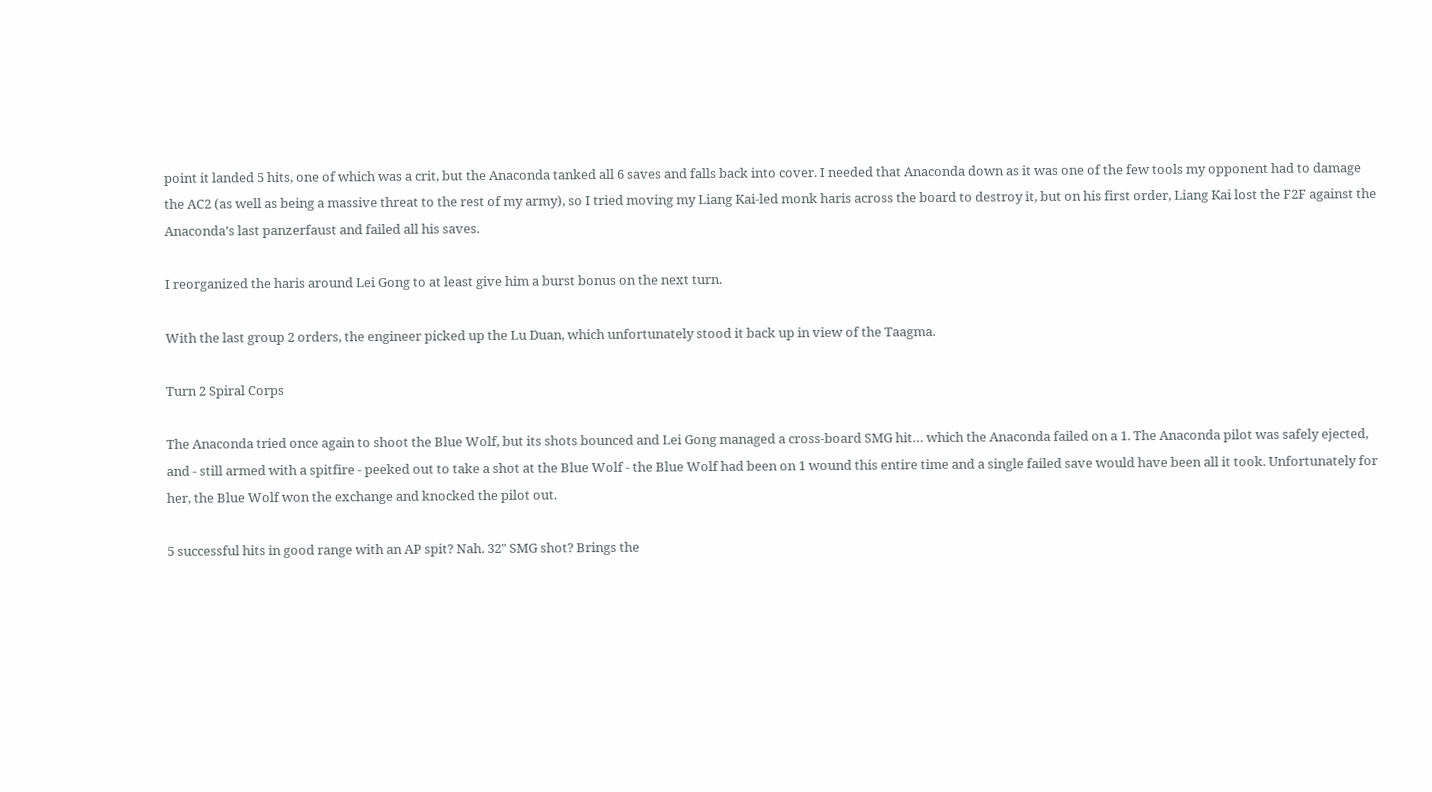point it landed 5 hits, one of which was a crit, but the Anaconda tanked all 6 saves and falls back into cover. I needed that Anaconda down as it was one of the few tools my opponent had to damage the AC2 (as well as being a massive threat to the rest of my army), so I tried moving my Liang Kai-led monk haris across the board to destroy it, but on his first order, Liang Kai lost the F2F against the Anaconda’s last panzerfaust and failed all his saves.

I reorganized the haris around Lei Gong to at least give him a burst bonus on the next turn.

With the last group 2 orders, the engineer picked up the Lu Duan, which unfortunately stood it back up in view of the Taagma.

Turn 2 Spiral Corps

The Anaconda tried once again to shoot the Blue Wolf, but its shots bounced and Lei Gong managed a cross-board SMG hit… which the Anaconda failed on a 1. The Anaconda pilot was safely ejected, and - still armed with a spitfire - peeked out to take a shot at the Blue Wolf - the Blue Wolf had been on 1 wound this entire time and a single failed save would have been all it took. Unfortunately for her, the Blue Wolf won the exchange and knocked the pilot out.

5 successful hits in good range with an AP spit? Nah. 32" SMG shot? Brings the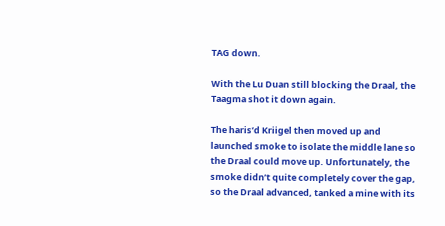TAG down.

With the Lu Duan still blocking the Draal, the Taagma shot it down again.

The haris’d Kriigel then moved up and launched smoke to isolate the middle lane so the Draal could move up. Unfortunately, the smoke didn’t quite completely cover the gap, so the Draal advanced, tanked a mine with its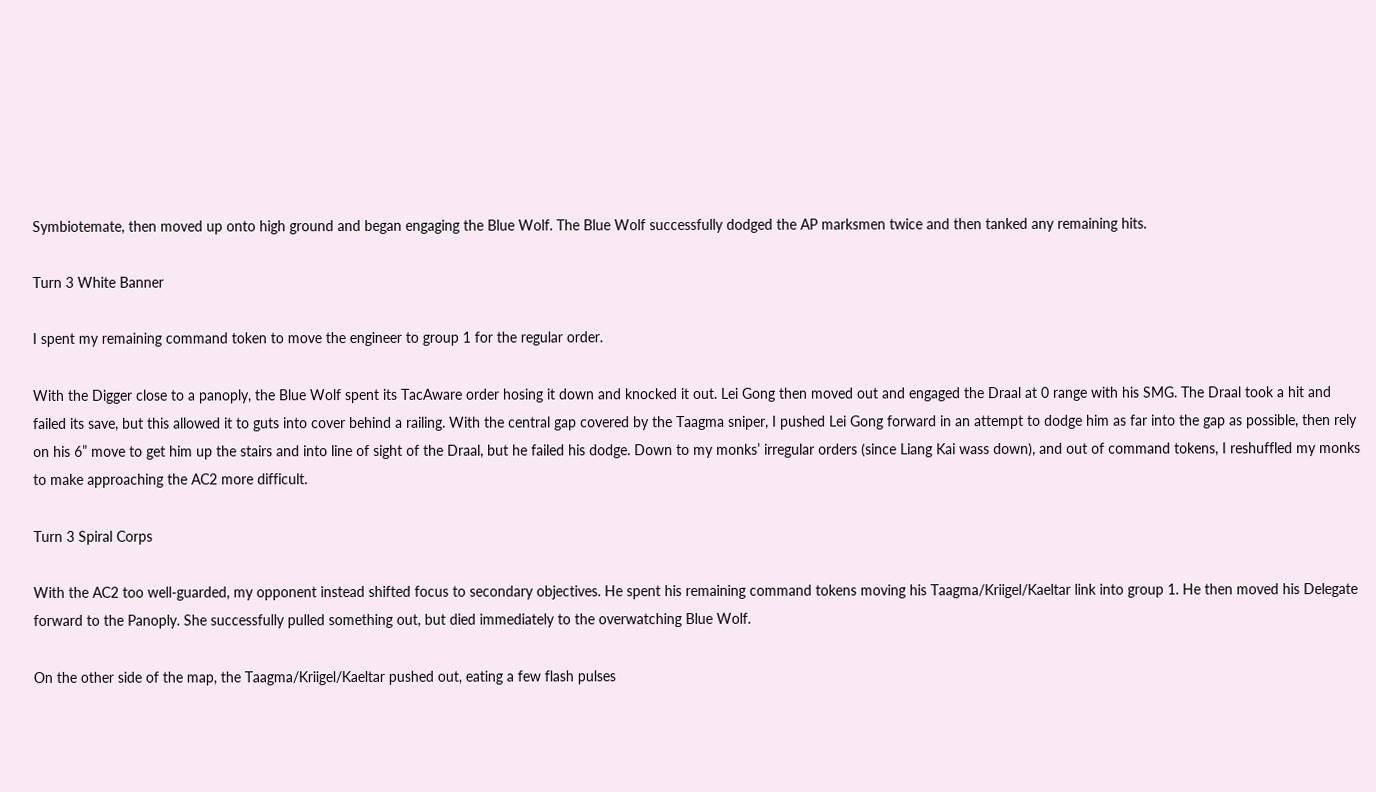Symbiotemate, then moved up onto high ground and began engaging the Blue Wolf. The Blue Wolf successfully dodged the AP marksmen twice and then tanked any remaining hits.

Turn 3 White Banner

I spent my remaining command token to move the engineer to group 1 for the regular order.

With the Digger close to a panoply, the Blue Wolf spent its TacAware order hosing it down and knocked it out. Lei Gong then moved out and engaged the Draal at 0 range with his SMG. The Draal took a hit and failed its save, but this allowed it to guts into cover behind a railing. With the central gap covered by the Taagma sniper, I pushed Lei Gong forward in an attempt to dodge him as far into the gap as possible, then rely on his 6” move to get him up the stairs and into line of sight of the Draal, but he failed his dodge. Down to my monks’ irregular orders (since Liang Kai wass down), and out of command tokens, I reshuffled my monks to make approaching the AC2 more difficult.

Turn 3 Spiral Corps

With the AC2 too well-guarded, my opponent instead shifted focus to secondary objectives. He spent his remaining command tokens moving his Taagma/Kriigel/Kaeltar link into group 1. He then moved his Delegate forward to the Panoply. She successfully pulled something out, but died immediately to the overwatching Blue Wolf.

On the other side of the map, the Taagma/Kriigel/Kaeltar pushed out, eating a few flash pulses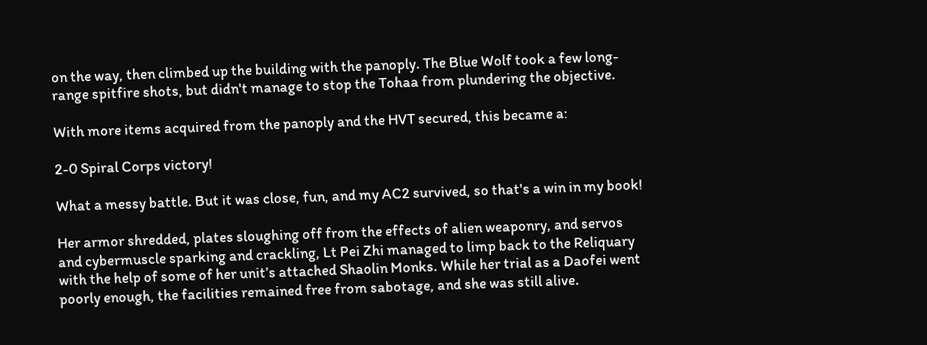on the way, then climbed up the building with the panoply. The Blue Wolf took a few long-range spitfire shots, but didn't manage to stop the Tohaa from plundering the objective.

With more items acquired from the panoply and the HVT secured, this became a:

2-0 Spiral Corps victory!

What a messy battle. But it was close, fun, and my AC2 survived, so that's a win in my book!

Her armor shredded, plates sloughing off from the effects of alien weaponry, and servos and cybermuscle sparking and crackling, Lt Pei Zhi managed to limp back to the Reliquary with the help of some of her unit’s attached Shaolin Monks. While her trial as a Daofei went poorly enough, the facilities remained free from sabotage, and she was still alive.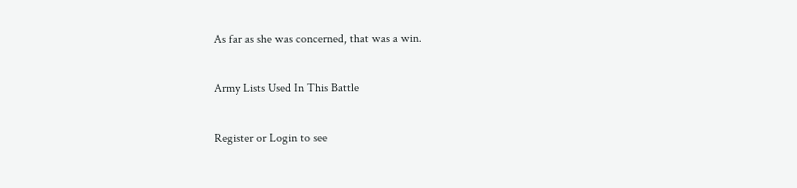As far as she was concerned, that was a win.

Army Lists Used In This Battle

Register or Login to see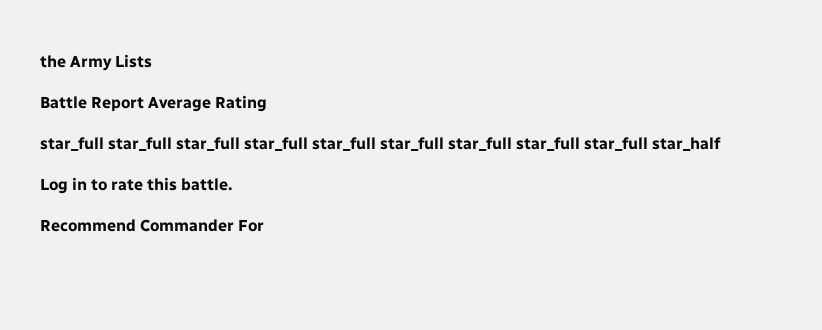the Army Lists

Battle Report Average Rating

star_full star_full star_full star_full star_full star_full star_full star_full star_full star_half

Log in to rate this battle.

Recommend Commander For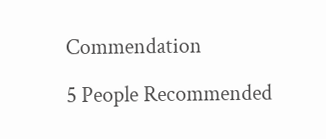Commendation

5 People Recommended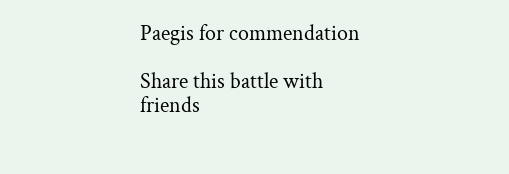Paegis for commendation

Share this battle with friends